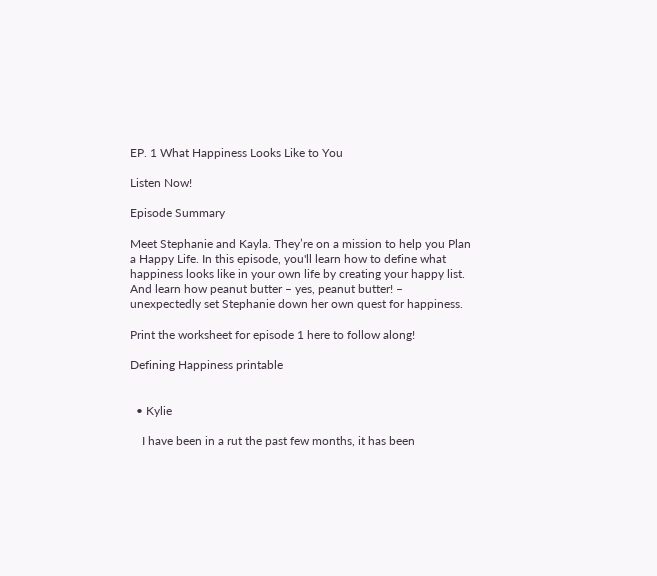EP. 1 What Happiness Looks Like to You

Listen Now!

Episode Summary

Meet Stephanie and Kayla. They’re on a mission to help you Plan a Happy Life. In this episode, you'll learn how to define what happiness looks like in your own life by creating your happy list. And learn how peanut butter – yes, peanut butter! – unexpectedly set Stephanie down her own quest for happiness.

Print the worksheet for episode 1 here to follow along!

Defining Happiness printable


  • Kylie

    I have been in a rut the past few months, it has been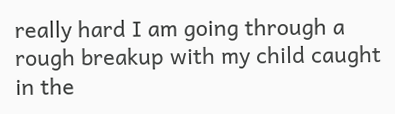really hard I am going through a rough breakup with my child caught in the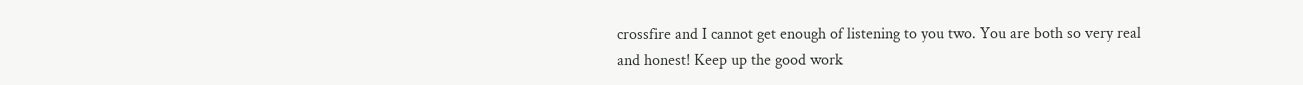crossfire and I cannot get enough of listening to you two. You are both so very real and honest! Keep up the good work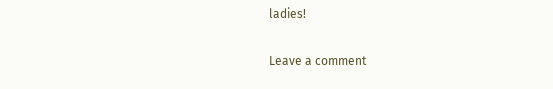ladies!

Leave a comment